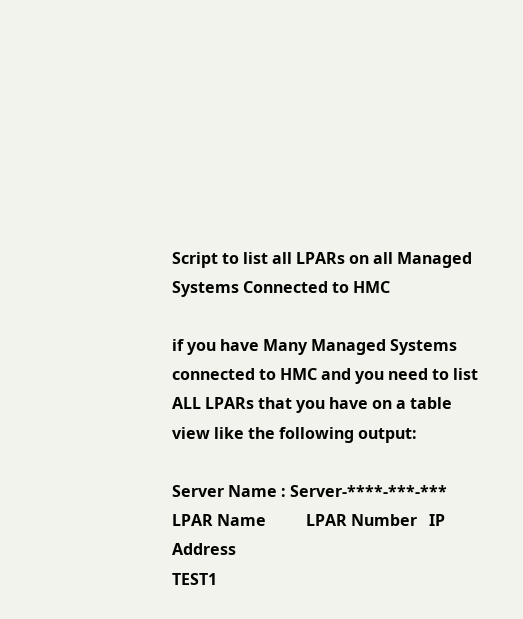Script to list all LPARs on all Managed Systems Connected to HMC

if you have Many Managed Systems connected to HMC and you need to list ALL LPARs that you have on a table view like the following output:

Server Name : Server-****-***-***
LPAR Name          LPAR Number   IP Address
TEST1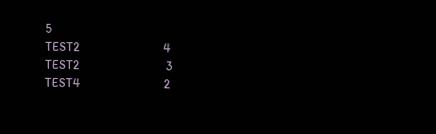5
TEST2                            4
TEST2                             3
TEST4                            2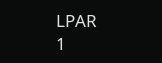LPAR                              1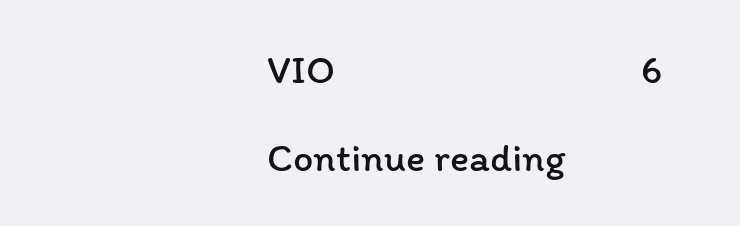VIO                                  6

Continue reading